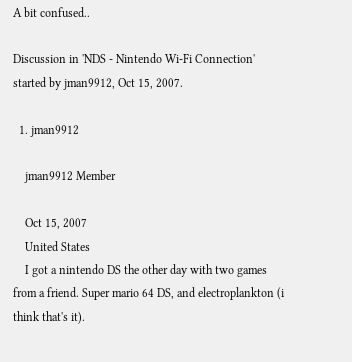A bit confused..

Discussion in 'NDS - Nintendo Wi-Fi Connection' started by jman9912, Oct 15, 2007.

  1. jman9912

    jman9912 Member

    Oct 15, 2007
    United States
    I got a nintendo DS the other day with two games from a friend. Super mario 64 DS, and electroplankton (i think that's it).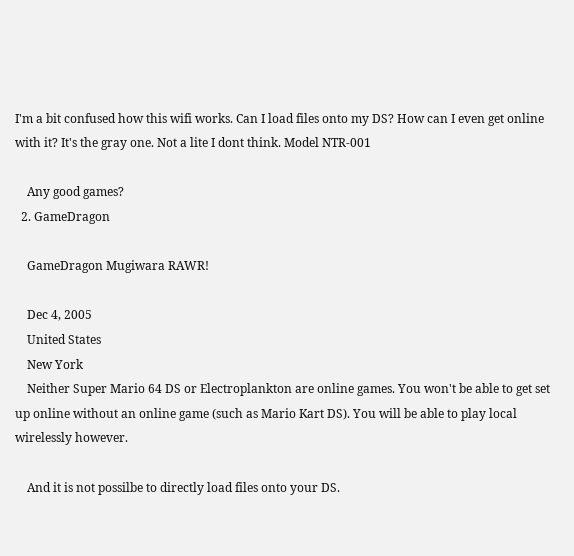I'm a bit confused how this wifi works. Can I load files onto my DS? How can I even get online with it? It's the gray one. Not a lite I dont think. Model NTR-001

    Any good games?
  2. GameDragon

    GameDragon Mugiwara RAWR!

    Dec 4, 2005
    United States
    New York
    Neither Super Mario 64 DS or Electroplankton are online games. You won't be able to get set up online without an online game (such as Mario Kart DS). You will be able to play local wirelessly however.

    And it is not possilbe to directly load files onto your DS.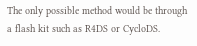The only possible method would be through a flash kit such as R4DS or CycloDS.